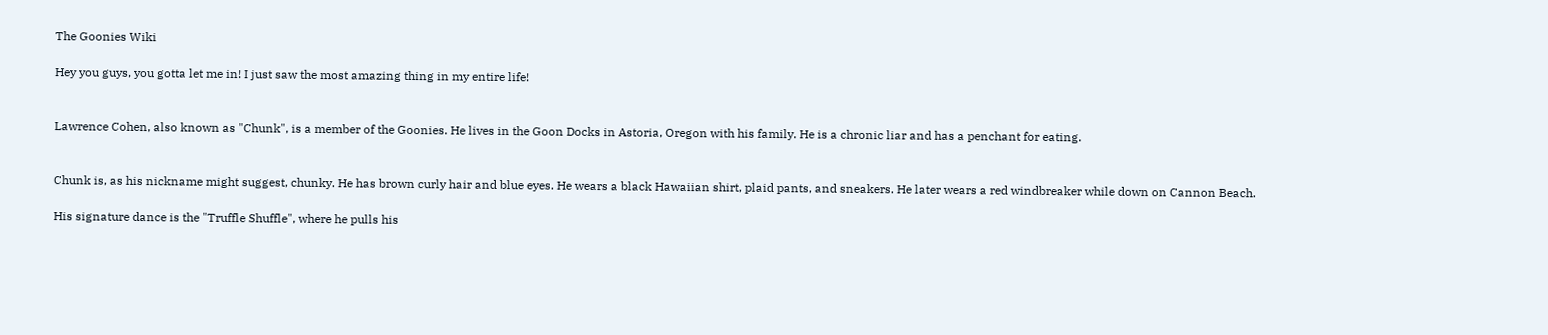The Goonies Wiki

Hey you guys, you gotta let me in! I just saw the most amazing thing in my entire life!


Lawrence Cohen, also known as "Chunk", is a member of the Goonies. He lives in the Goon Docks in Astoria, Oregon with his family. He is a chronic liar and has a penchant for eating.


Chunk is, as his nickname might suggest, chunky. He has brown curly hair and blue eyes. He wears a black Hawaiian shirt, plaid pants, and sneakers. He later wears a red windbreaker while down on Cannon Beach.

His signature dance is the "Truffle Shuffle", where he pulls his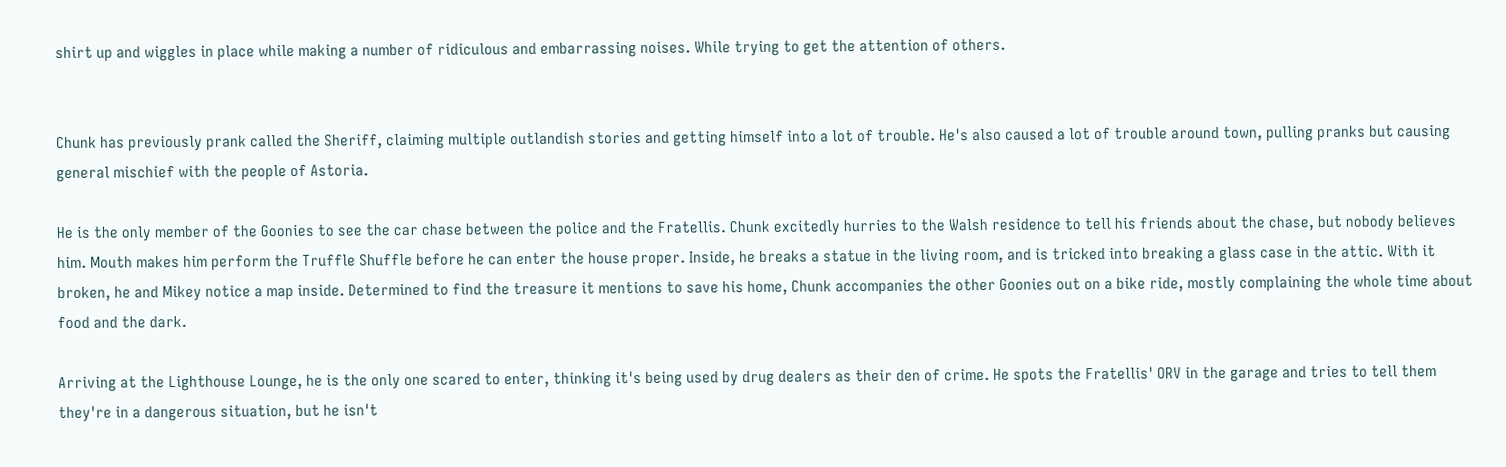shirt up and wiggles in place while making a number of ridiculous and embarrassing noises. While trying to get the attention of others.


Chunk has previously prank called the Sheriff, claiming multiple outlandish stories and getting himself into a lot of trouble. He's also caused a lot of trouble around town, pulling pranks but causing general mischief with the people of Astoria.

He is the only member of the Goonies to see the car chase between the police and the Fratellis. Chunk excitedly hurries to the Walsh residence to tell his friends about the chase, but nobody believes him. Mouth makes him perform the Truffle Shuffle before he can enter the house proper. Inside, he breaks a statue in the living room, and is tricked into breaking a glass case in the attic. With it broken, he and Mikey notice a map inside. Determined to find the treasure it mentions to save his home, Chunk accompanies the other Goonies out on a bike ride, mostly complaining the whole time about food and the dark.

Arriving at the Lighthouse Lounge, he is the only one scared to enter, thinking it's being used by drug dealers as their den of crime. He spots the Fratellis' ORV in the garage and tries to tell them they're in a dangerous situation, but he isn't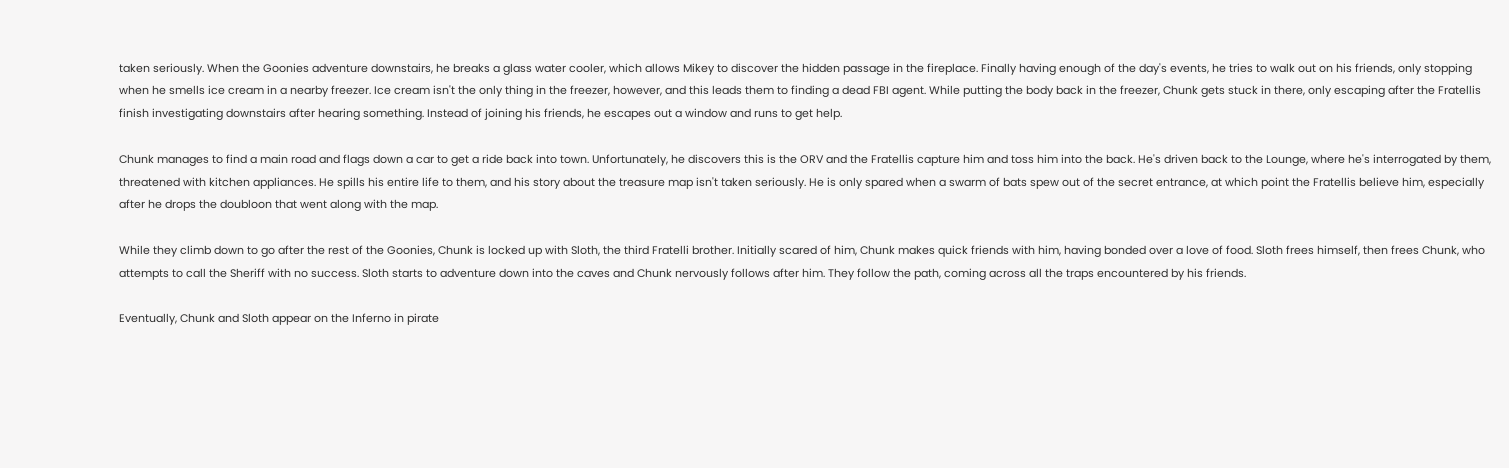taken seriously. When the Goonies adventure downstairs, he breaks a glass water cooler, which allows Mikey to discover the hidden passage in the fireplace. Finally having enough of the day's events, he tries to walk out on his friends, only stopping when he smells ice cream in a nearby freezer. Ice cream isn't the only thing in the freezer, however, and this leads them to finding a dead FBI agent. While putting the body back in the freezer, Chunk gets stuck in there, only escaping after the Fratellis finish investigating downstairs after hearing something. Instead of joining his friends, he escapes out a window and runs to get help.

Chunk manages to find a main road and flags down a car to get a ride back into town. Unfortunately, he discovers this is the ORV and the Fratellis capture him and toss him into the back. He's driven back to the Lounge, where he's interrogated by them, threatened with kitchen appliances. He spills his entire life to them, and his story about the treasure map isn't taken seriously. He is only spared when a swarm of bats spew out of the secret entrance, at which point the Fratellis believe him, especially after he drops the doubloon that went along with the map.

While they climb down to go after the rest of the Goonies, Chunk is locked up with Sloth, the third Fratelli brother. Initially scared of him, Chunk makes quick friends with him, having bonded over a love of food. Sloth frees himself, then frees Chunk, who attempts to call the Sheriff with no success. Sloth starts to adventure down into the caves and Chunk nervously follows after him. They follow the path, coming across all the traps encountered by his friends.

Eventually, Chunk and Sloth appear on the Inferno in pirate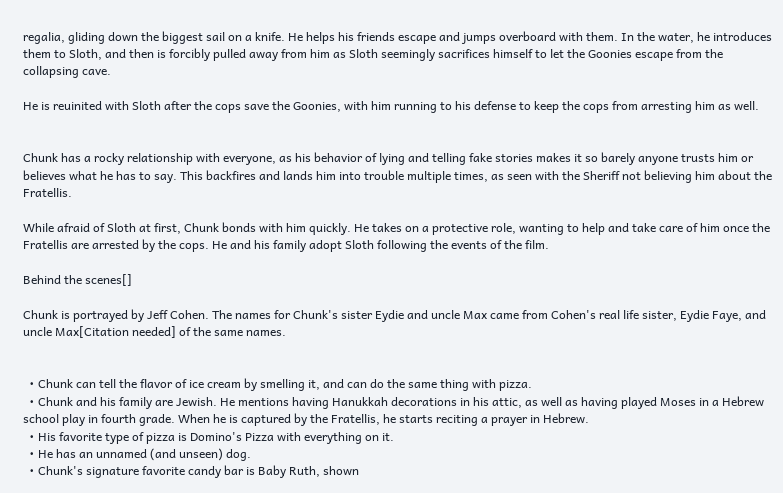regalia, gliding down the biggest sail on a knife. He helps his friends escape and jumps overboard with them. In the water, he introduces them to Sloth, and then is forcibly pulled away from him as Sloth seemingly sacrifices himself to let the Goonies escape from the collapsing cave.

He is reuinited with Sloth after the cops save the Goonies, with him running to his defense to keep the cops from arresting him as well.


Chunk has a rocky relationship with everyone, as his behavior of lying and telling fake stories makes it so barely anyone trusts him or believes what he has to say. This backfires and lands him into trouble multiple times, as seen with the Sheriff not believing him about the Fratellis.

While afraid of Sloth at first, Chunk bonds with him quickly. He takes on a protective role, wanting to help and take care of him once the Fratellis are arrested by the cops. He and his family adopt Sloth following the events of the film.

Behind the scenes[]

Chunk is portrayed by Jeff Cohen. The names for Chunk's sister Eydie and uncle Max came from Cohen's real life sister, Eydie Faye, and uncle Max[Citation needed] of the same names.


  • Chunk can tell the flavor of ice cream by smelling it, and can do the same thing with pizza.
  • Chunk and his family are Jewish. He mentions having Hanukkah decorations in his attic, as well as having played Moses in a Hebrew school play in fourth grade. When he is captured by the Fratellis, he starts reciting a prayer in Hebrew.
  • His favorite type of pizza is Domino's Pizza with everything on it.
  • He has an unnamed (and unseen) dog.
  • Chunk's signature favorite candy bar is Baby Ruth, shown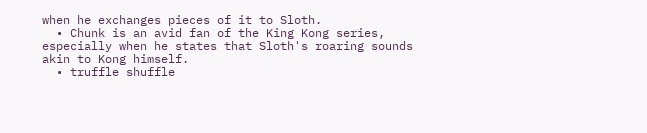when he exchanges pieces of it to Sloth.
  • Chunk is an avid fan of the King Kong series, especially when he states that Sloth's roaring sounds akin to Kong himself.
  • truffle shuffle